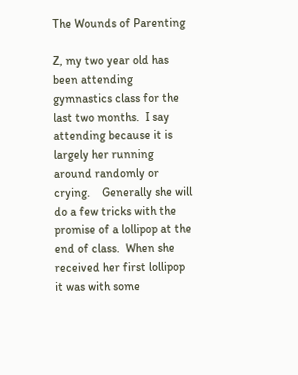The Wounds of Parenting

Z, my two year old has been attending gymnastics class for the last two months.  I say attending because it is largely her running around randomly or crying.    Generally she will do a few tricks with the promise of a lollipop at the end of class.  When she received her first lollipop it was with some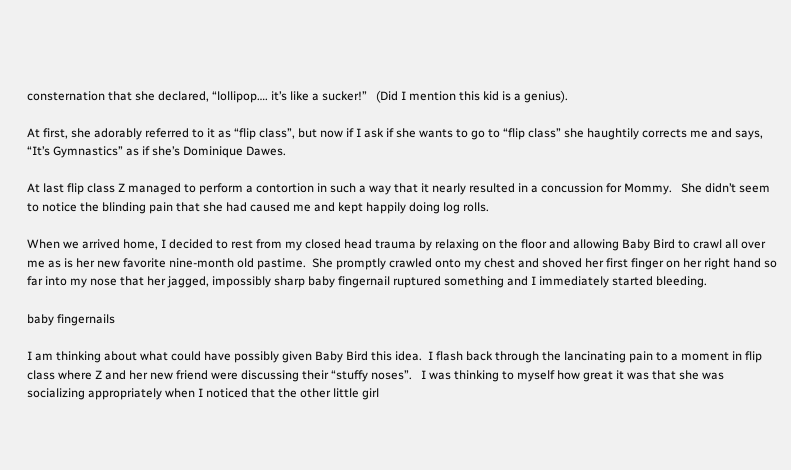consternation that she declared, “lollipop…. it’s like a sucker!”   (Did I mention this kid is a genius).

At first, she adorably referred to it as “flip class”, but now if I ask if she wants to go to “flip class” she haughtily corrects me and says, “It’s Gymnastics” as if she’s Dominique Dawes.

At last flip class Z managed to perform a contortion in such a way that it nearly resulted in a concussion for Mommy.   She didn’t seem to notice the blinding pain that she had caused me and kept happily doing log rolls.

When we arrived home, I decided to rest from my closed head trauma by relaxing on the floor and allowing Baby Bird to crawl all over me as is her new favorite nine-month old pastime.  She promptly crawled onto my chest and shoved her first finger on her right hand so far into my nose that her jagged, impossibly sharp baby fingernail ruptured something and I immediately started bleeding.

baby fingernails

I am thinking about what could have possibly given Baby Bird this idea.  I flash back through the lancinating pain to a moment in flip class where Z and her new friend were discussing their “stuffy noses”.   I was thinking to myself how great it was that she was socializing appropriately when I noticed that the other little girl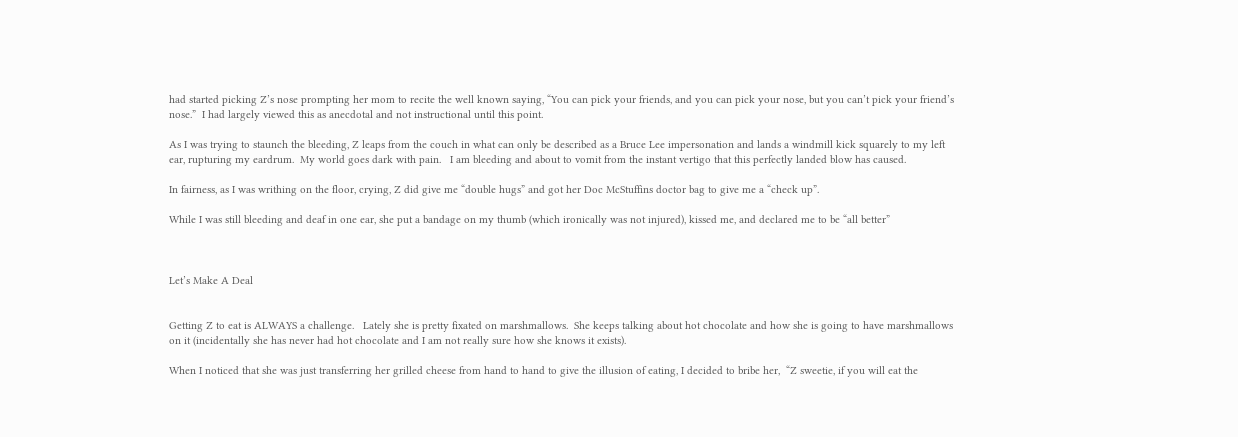had started picking Z’s nose prompting her mom to recite the well known saying, “You can pick your friends, and you can pick your nose, but you can’t pick your friend’s nose.”  I had largely viewed this as anecdotal and not instructional until this point.

As I was trying to staunch the bleeding, Z leaps from the couch in what can only be described as a Bruce Lee impersonation and lands a windmill kick squarely to my left ear, rupturing my eardrum.  My world goes dark with pain.   I am bleeding and about to vomit from the instant vertigo that this perfectly landed blow has caused.

In fairness, as I was writhing on the floor, crying, Z did give me “double hugs” and got her Doc McStuffins doctor bag to give me a “check up”.

While I was still bleeding and deaf in one ear, she put a bandage on my thumb (which ironically was not injured), kissed me, and declared me to be “all better”



Let’s Make A Deal


Getting Z to eat is ALWAYS a challenge.   Lately she is pretty fixated on marshmallows.  She keeps talking about hot chocolate and how she is going to have marshmallows on it (incidentally she has never had hot chocolate and I am not really sure how she knows it exists).

When I noticed that she was just transferring her grilled cheese from hand to hand to give the illusion of eating, I decided to bribe her,  “Z sweetie, if you will eat the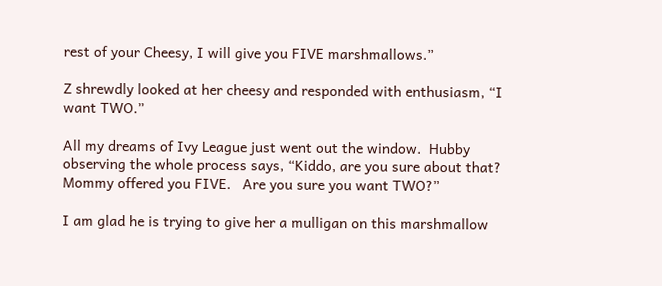rest of your Cheesy, I will give you FIVE marshmallows.”

Z shrewdly looked at her cheesy and responded with enthusiasm, “I want TWO.”

All my dreams of Ivy League just went out the window.  Hubby observing the whole process says, “Kiddo, are you sure about that?  Mommy offered you FIVE.   Are you sure you want TWO?”

I am glad he is trying to give her a mulligan on this marshmallow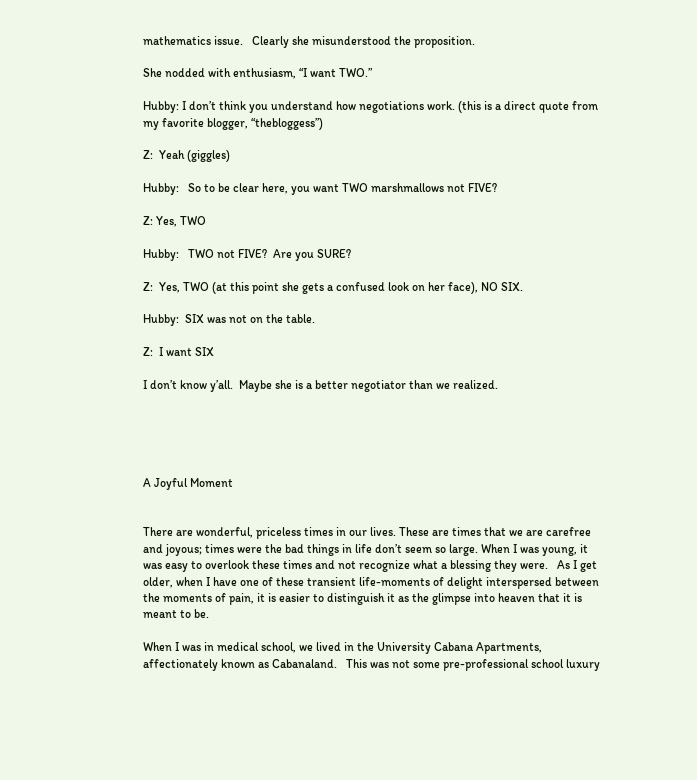mathematics issue.   Clearly she misunderstood the proposition.

She nodded with enthusiasm, “I want TWO.”

Hubby: I don’t think you understand how negotiations work. (this is a direct quote from my favorite blogger, “thebloggess”)

Z:  Yeah (giggles)

Hubby:   So to be clear here, you want TWO marshmallows not FIVE?

Z: Yes, TWO

Hubby:   TWO not FIVE?  Are you SURE?

Z:  Yes, TWO (at this point she gets a confused look on her face), NO SIX.

Hubby:  SIX was not on the table.

Z:  I want SIX

I don’t know y’all.  Maybe she is a better negotiator than we realized.





A Joyful Moment


There are wonderful, priceless times in our lives. These are times that we are carefree and joyous; times were the bad things in life don’t seem so large. When I was young, it was easy to overlook these times and not recognize what a blessing they were.   As I get older, when I have one of these transient life-moments of delight interspersed between the moments of pain, it is easier to distinguish it as the glimpse into heaven that it is meant to be.

When I was in medical school, we lived in the University Cabana Apartments, affectionately known as Cabanaland.   This was not some pre-professional school luxury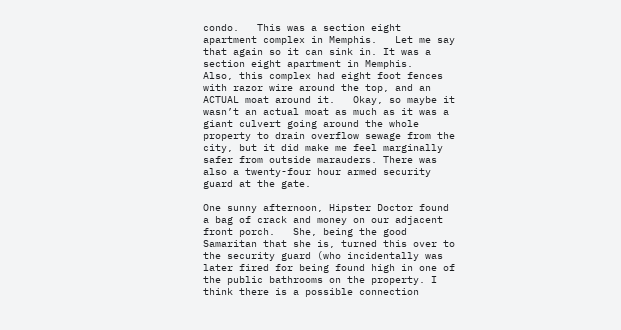condo.   This was a section eight apartment complex in Memphis.   Let me say that again so it can sink in. It was a section eight apartment in Memphis.   Also, this complex had eight foot fences with razor wire around the top, and an ACTUAL moat around it.   Okay, so maybe it wasn’t an actual moat as much as it was a giant culvert going around the whole property to drain overflow sewage from the city, but it did make me feel marginally safer from outside marauders. There was also a twenty-four hour armed security guard at the gate.

One sunny afternoon, Hipster Doctor found a bag of crack and money on our adjacent front porch.   She, being the good Samaritan that she is, turned this over to the security guard (who incidentally was later fired for being found high in one of the public bathrooms on the property. I think there is a possible connection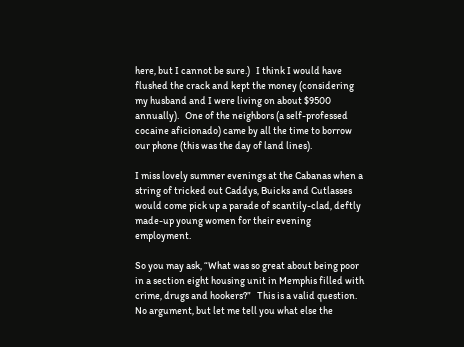here, but I cannot be sure.)   I think I would have flushed the crack and kept the money (considering my husband and I were living on about $9500 annually).   One of the neighbors (a self-professed cocaine aficionado) came by all the time to borrow our phone (this was the day of land lines).

I miss lovely summer evenings at the Cabanas when a string of tricked out Caddys, Buicks and Cutlasses would come pick up a parade of scantily-clad, deftly made-up young women for their evening employment.

So you may ask, “What was so great about being poor in a section eight housing unit in Memphis filled with crime, drugs and hookers?”   This is a valid question.   No argument, but let me tell you what else the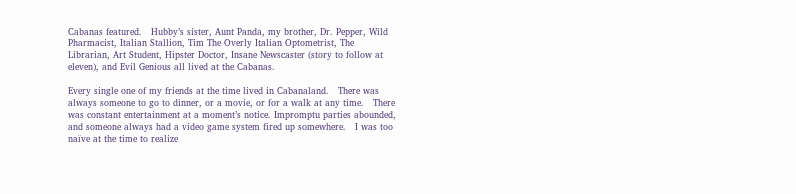Cabanas featured.   Hubby’s sister, Aunt Panda, my brother, Dr. Pepper, Wild Pharmacist, Italian Stallion, Tim The Overly Italian Optometrist, The Librarian, Art Student, Hipster Doctor, Insane Newscaster (story to follow at eleven), and Evil Genious all lived at the Cabanas.

Every single one of my friends at the time lived in Cabanaland.   There was always someone to go to dinner, or a movie, or for a walk at any time.   There was constant entertainment at a moment’s notice. Impromptu parties abounded, and someone always had a video game system fired up somewhere.   I was too naïve at the time to realize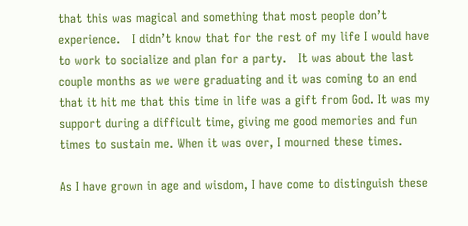that this was magical and something that most people don’t experience.   I didn’t know that for the rest of my life I would have to work to socialize and plan for a party.   It was about the last couple months as we were graduating and it was coming to an end that it hit me that this time in life was a gift from God. It was my support during a difficult time, giving me good memories and fun times to sustain me. When it was over, I mourned these times.

As I have grown in age and wisdom, I have come to distinguish these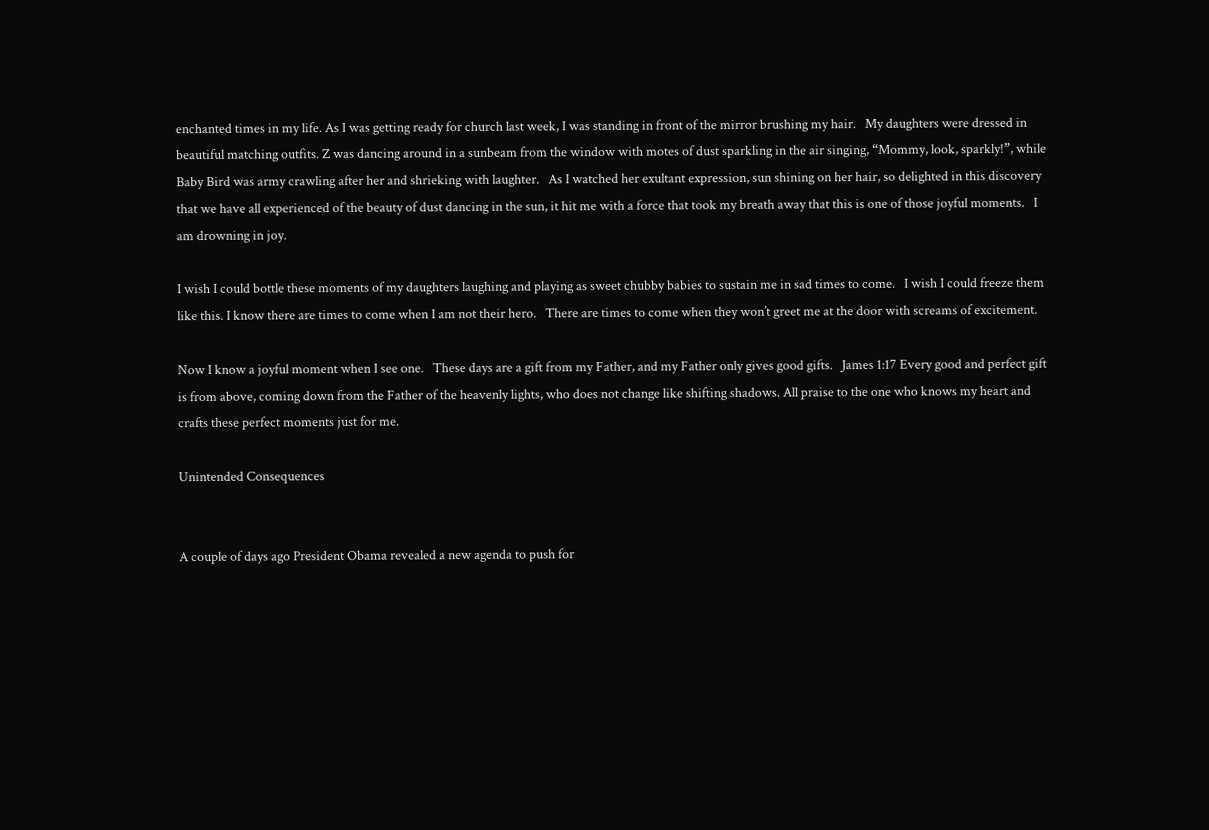enchanted times in my life. As I was getting ready for church last week, I was standing in front of the mirror brushing my hair.   My daughters were dressed in beautiful matching outfits. Z was dancing around in a sunbeam from the window with motes of dust sparkling in the air singing, “Mommy, look, sparkly!”, while Baby Bird was army crawling after her and shrieking with laughter.   As I watched her exultant expression, sun shining on her hair, so delighted in this discovery that we have all experienced of the beauty of dust dancing in the sun, it hit me with a force that took my breath away that this is one of those joyful moments.   I am drowning in joy.

I wish I could bottle these moments of my daughters laughing and playing as sweet chubby babies to sustain me in sad times to come.   I wish I could freeze them like this. I know there are times to come when I am not their hero.   There are times to come when they won’t greet me at the door with screams of excitement.

Now I know a joyful moment when I see one.   These days are a gift from my Father, and my Father only gives good gifts.   James 1:17 Every good and perfect gift is from above, coming down from the Father of the heavenly lights, who does not change like shifting shadows. All praise to the one who knows my heart and crafts these perfect moments just for me.

Unintended Consequences


A couple of days ago President Obama revealed a new agenda to push for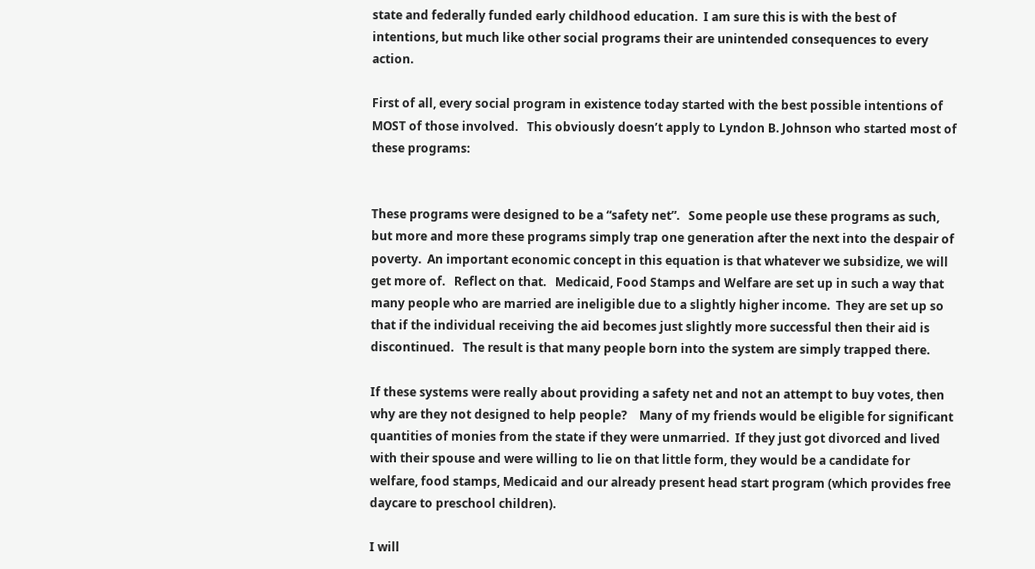state and federally funded early childhood education.  I am sure this is with the best of intentions, but much like other social programs their are unintended consequences to every action.

First of all, every social program in existence today started with the best possible intentions of MOST of those involved.   This obviously doesn’t apply to Lyndon B. Johnson who started most of these programs:


These programs were designed to be a “safety net”.   Some people use these programs as such, but more and more these programs simply trap one generation after the next into the despair of poverty.  An important economic concept in this equation is that whatever we subsidize, we will get more of.   Reflect on that.   Medicaid, Food Stamps and Welfare are set up in such a way that many people who are married are ineligible due to a slightly higher income.  They are set up so that if the individual receiving the aid becomes just slightly more successful then their aid is discontinued.   The result is that many people born into the system are simply trapped there.

If these systems were really about providing a safety net and not an attempt to buy votes, then why are they not designed to help people?    Many of my friends would be eligible for significant quantities of monies from the state if they were unmarried.  If they just got divorced and lived with their spouse and were willing to lie on that little form, they would be a candidate for welfare, food stamps, Medicaid and our already present head start program (which provides free daycare to preschool children).

I will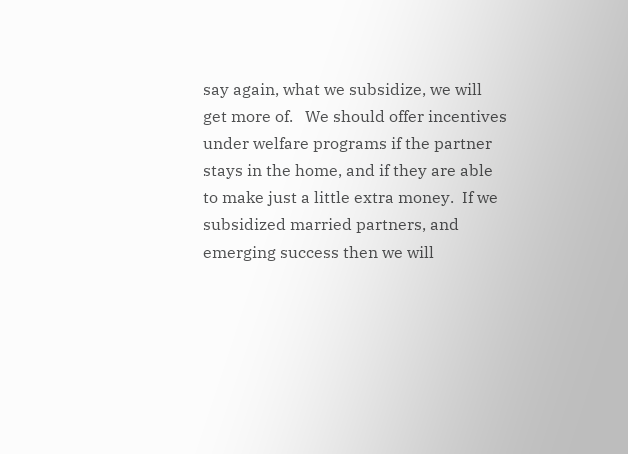say again, what we subsidize, we will get more of.   We should offer incentives under welfare programs if the partner stays in the home, and if they are able to make just a little extra money.  If we subsidized married partners, and emerging success then we will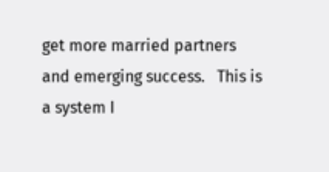get more married partners and emerging success.   This is a system I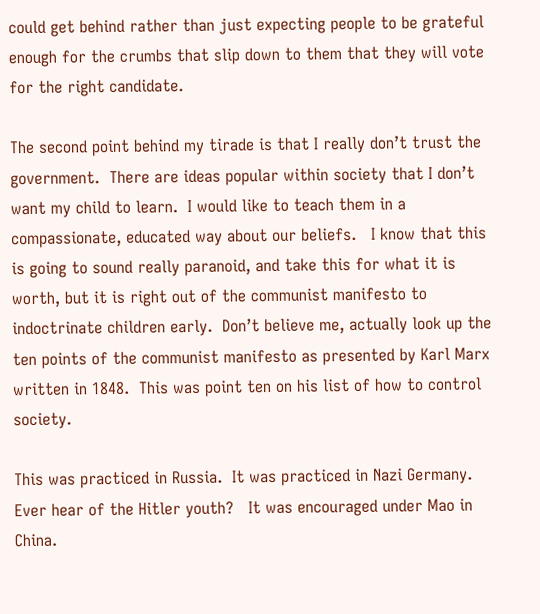could get behind rather than just expecting people to be grateful enough for the crumbs that slip down to them that they will vote for the right candidate.

The second point behind my tirade is that I really don’t trust the government.  There are ideas popular within society that I don’t want my child to learn.  I would like to teach them in a compassionate, educated way about our beliefs.   I know that this is going to sound really paranoid, and take this for what it is worth, but it is right out of the communist manifesto to indoctrinate children early.  Don’t believe me, actually look up the ten points of the communist manifesto as presented by Karl Marx written in 1848.  This was point ten on his list of how to control society.

This was practiced in Russia.  It was practiced in Nazi Germany.  Ever hear of the Hitler youth?   It was encouraged under Mao in China.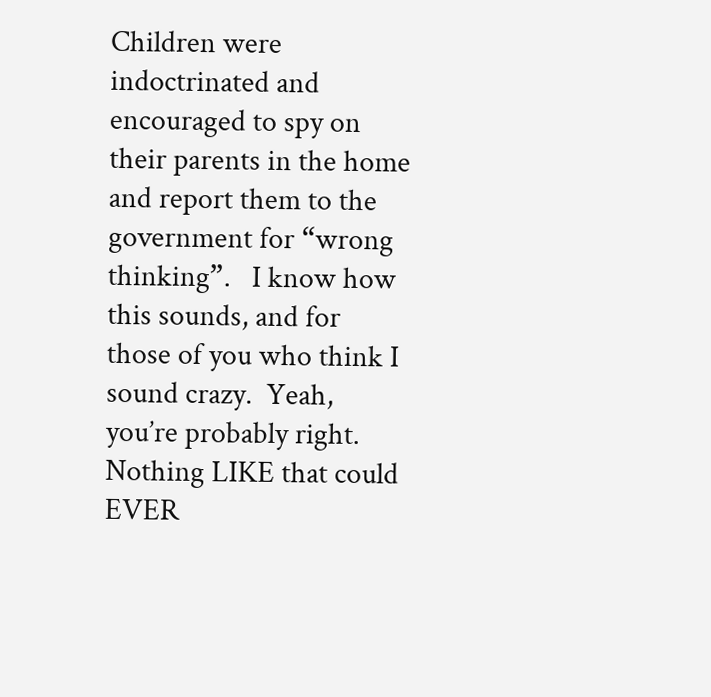Children were indoctrinated and encouraged to spy on their parents in the home and report them to the government for “wrong thinking”.   I know how this sounds, and for those of you who think I sound crazy.  Yeah, you’re probably right.  Nothing LIKE that could EVER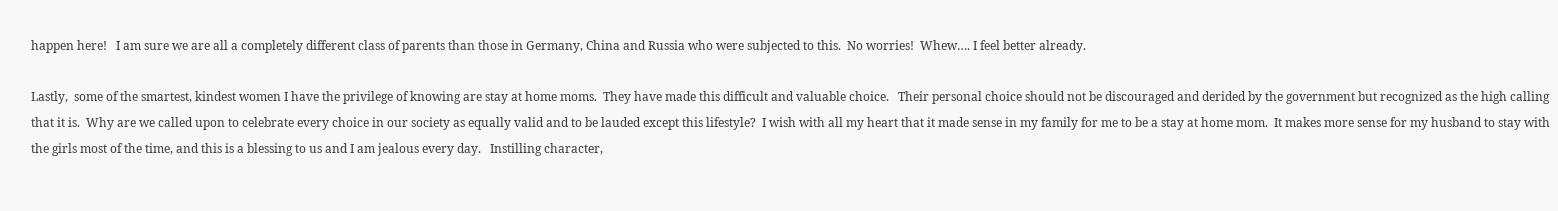happen here!   I am sure we are all a completely different class of parents than those in Germany, China and Russia who were subjected to this.  No worries!  Whew…. I feel better already.

Lastly,  some of the smartest, kindest women I have the privilege of knowing are stay at home moms.  They have made this difficult and valuable choice.   Their personal choice should not be discouraged and derided by the government but recognized as the high calling that it is.  Why are we called upon to celebrate every choice in our society as equally valid and to be lauded except this lifestyle?  I wish with all my heart that it made sense in my family for me to be a stay at home mom.  It makes more sense for my husband to stay with the girls most of the time, and this is a blessing to us and I am jealous every day.   Instilling character,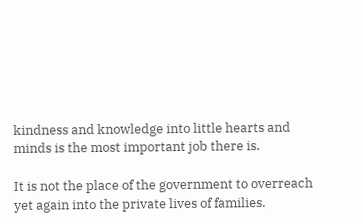kindness and knowledge into little hearts and minds is the most important job there is.

It is not the place of the government to overreach yet again into the private lives of families.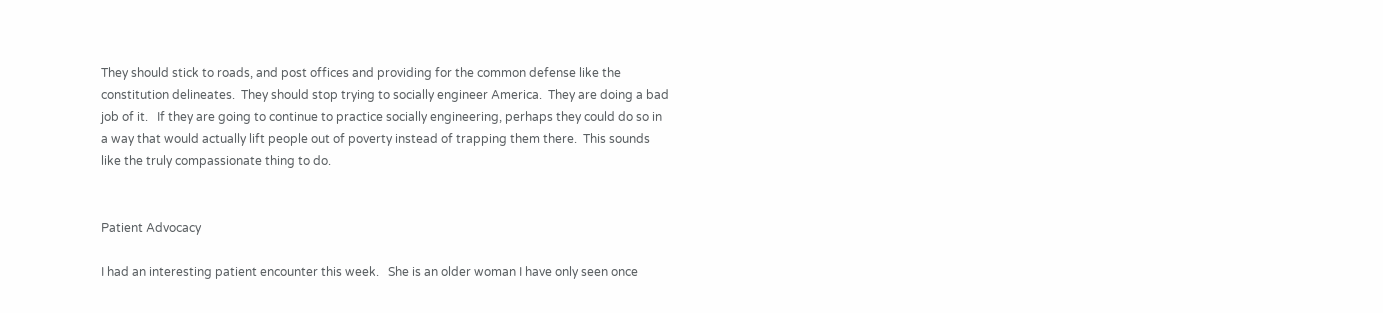They should stick to roads, and post offices and providing for the common defense like the constitution delineates.  They should stop trying to socially engineer America.  They are doing a bad job of it.   If they are going to continue to practice socially engineering, perhaps they could do so in a way that would actually lift people out of poverty instead of trapping them there.  This sounds like the truly compassionate thing to do.


Patient Advocacy

I had an interesting patient encounter this week.   She is an older woman I have only seen once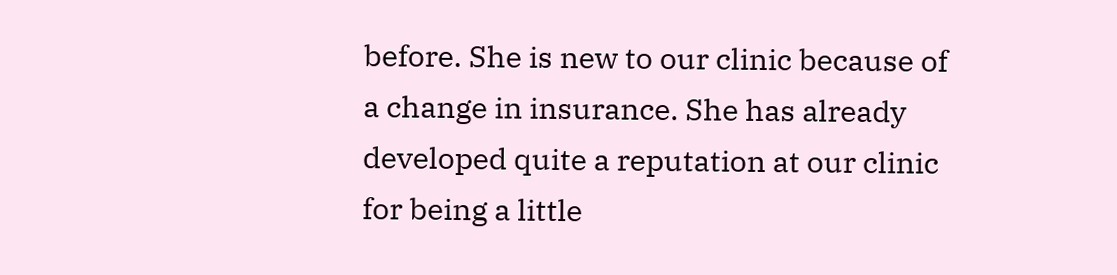before. She is new to our clinic because of a change in insurance. She has already developed quite a reputation at our clinic for being a little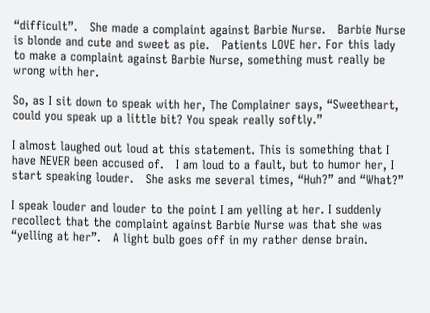“difficult”.   She made a complaint against Barbie Nurse.   Barbie Nurse is blonde and cute and sweet as pie.   Patients LOVE her. For this lady to make a complaint against Barbie Nurse, something must really be wrong with her.

So, as I sit down to speak with her, The Complainer says, “Sweetheart, could you speak up a little bit? You speak really softly.”

I almost laughed out loud at this statement. This is something that I have NEVER been accused of.   I am loud to a fault, but to humor her, I start speaking louder.   She asks me several times, “Huh?” and “What?”

I speak louder and louder to the point I am yelling at her. I suddenly recollect that the complaint against Barbie Nurse was that she was “yelling at her”.   A light bulb goes off in my rather dense brain.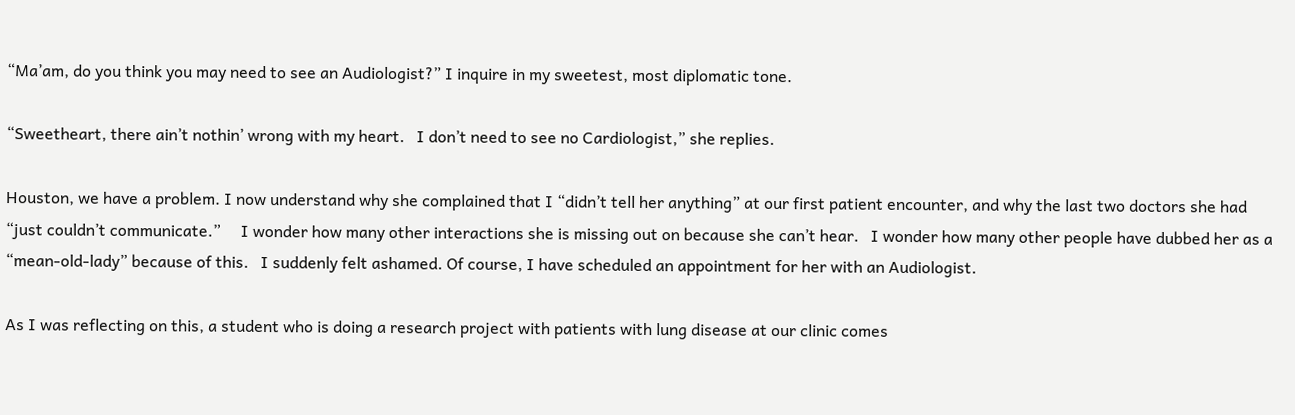“Ma’am, do you think you may need to see an Audiologist?” I inquire in my sweetest, most diplomatic tone.

“Sweetheart, there ain’t nothin’ wrong with my heart.   I don’t need to see no Cardiologist,” she replies.

Houston, we have a problem. I now understand why she complained that I “didn’t tell her anything” at our first patient encounter, and why the last two doctors she had “just couldn’t communicate.”     I wonder how many other interactions she is missing out on because she can’t hear.   I wonder how many other people have dubbed her as a “mean-old-lady” because of this.   I suddenly felt ashamed. Of course, I have scheduled an appointment for her with an Audiologist.

As I was reflecting on this, a student who is doing a research project with patients with lung disease at our clinic comes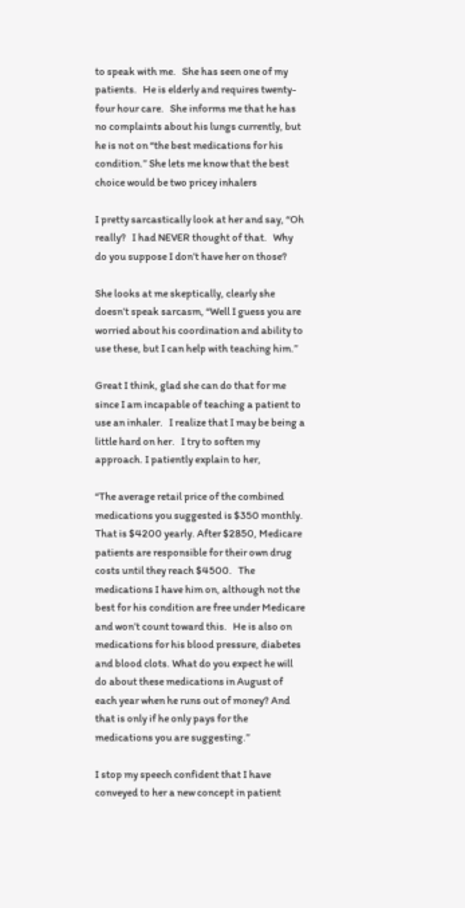to speak with me.   She has seen one of my patients.   He is elderly and requires twenty-four hour care.   She informs me that he has no complaints about his lungs currently, but he is not on “the best medications for his condition.” She lets me know that the best choice would be two pricey inhalers

I pretty sarcastically look at her and say, “Oh really?   I had NEVER thought of that.   Why do you suppose I don’t have her on those?

She looks at me skeptically, clearly she doesn’t speak sarcasm, “Well I guess you are worried about his coordination and ability to use these, but I can help with teaching him.”

Great I think, glad she can do that for me since I am incapable of teaching a patient to use an inhaler.   I realize that I may be being a little hard on her.   I try to soften my approach. I patiently explain to her,

“The average retail price of the combined medications you suggested is $350 monthly. That is $4200 yearly. After $2850, Medicare patients are responsible for their own drug costs until they reach $4500.   The medications I have him on, although not the best for his condition are free under Medicare and won’t count toward this.   He is also on medications for his blood pressure, diabetes and blood clots. What do you expect he will do about these medications in August of each year when he runs out of money? And that is only if he only pays for the medications you are suggesting.”

I stop my speech confident that I have conveyed to her a new concept in patient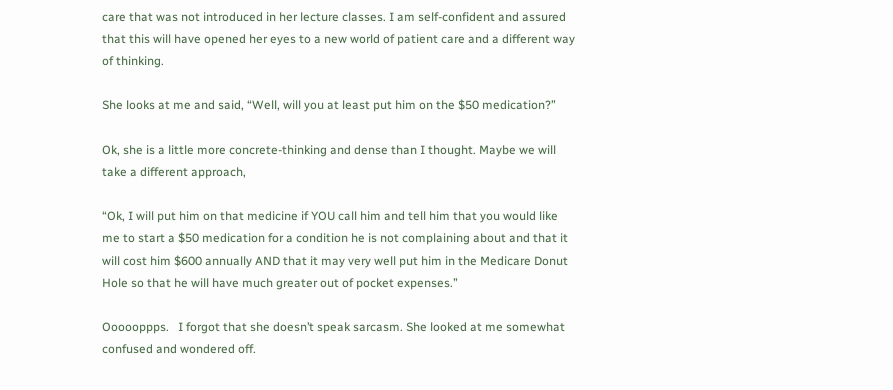care that was not introduced in her lecture classes. I am self-confident and assured that this will have opened her eyes to a new world of patient care and a different way of thinking.

She looks at me and said, “Well, will you at least put him on the $50 medication?”

Ok, she is a little more concrete-thinking and dense than I thought. Maybe we will take a different approach,

“Ok, I will put him on that medicine if YOU call him and tell him that you would like me to start a $50 medication for a condition he is not complaining about and that it will cost him $600 annually AND that it may very well put him in the Medicare Donut Hole so that he will have much greater out of pocket expenses.”

Oooooppps.   I forgot that she doesn’t speak sarcasm. She looked at me somewhat confused and wondered off.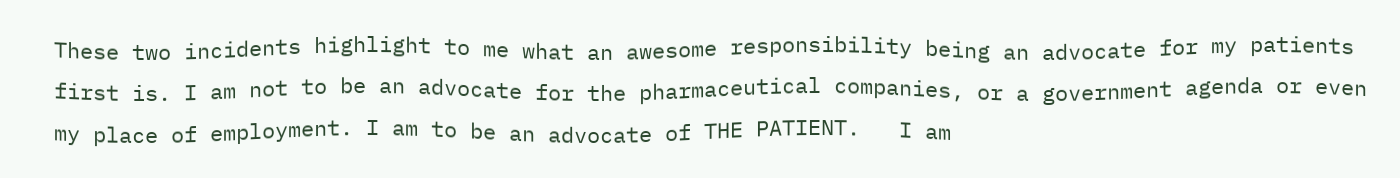These two incidents highlight to me what an awesome responsibility being an advocate for my patients first is. I am not to be an advocate for the pharmaceutical companies, or a government agenda or even my place of employment. I am to be an advocate of THE PATIENT.   I am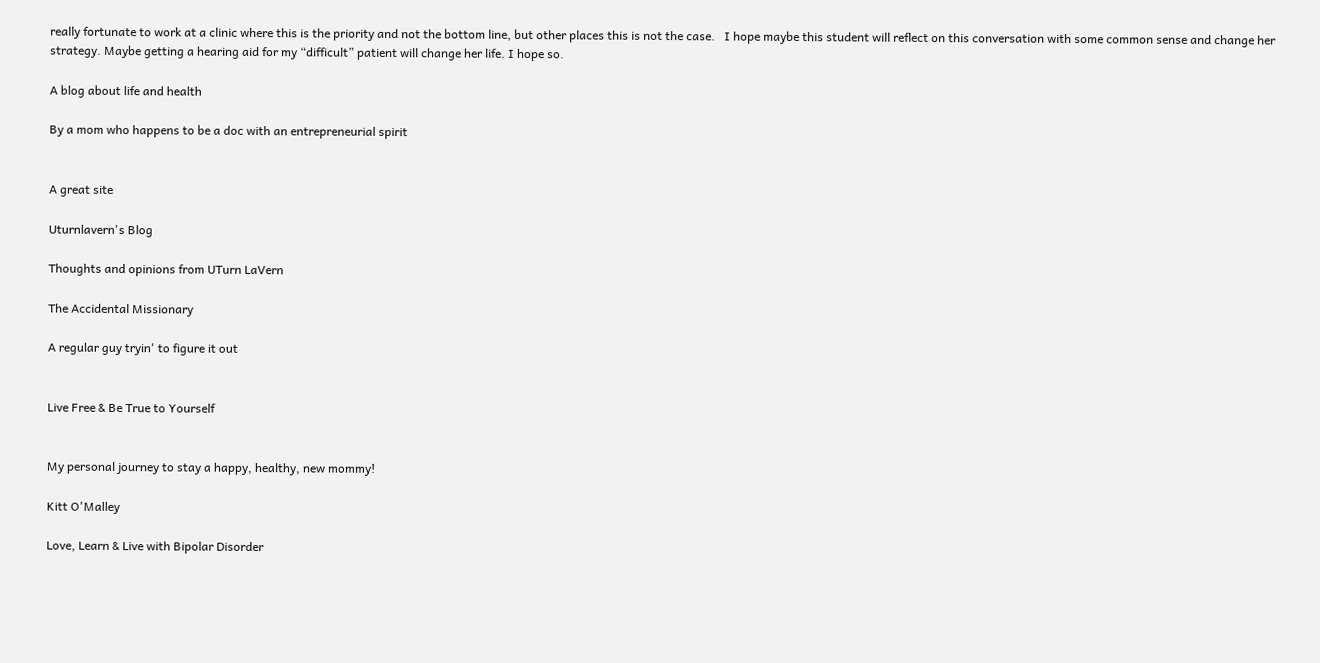really fortunate to work at a clinic where this is the priority and not the bottom line, but other places this is not the case.   I hope maybe this student will reflect on this conversation with some common sense and change her strategy. Maybe getting a hearing aid for my “difficult” patient will change her life. I hope so.

A blog about life and health

By a mom who happens to be a doc with an entrepreneurial spirit


A great site

Uturnlavern's Blog

Thoughts and opinions from UTurn LaVern

The Accidental Missionary

A regular guy tryin' to figure it out


Live Free & Be True to Yourself


My personal journey to stay a happy, healthy, new mommy!

Kitt O'Malley

Love, Learn & Live with Bipolar Disorder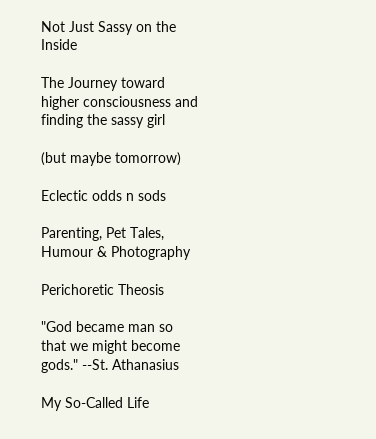Not Just Sassy on the Inside

The Journey toward higher consciousness and finding the sassy girl

(but maybe tomorrow)

Eclectic odds n sods

Parenting, Pet Tales, Humour & Photography

Perichoretic Theosis

"God became man so that we might become gods." --St. Athanasius

My So-Called Life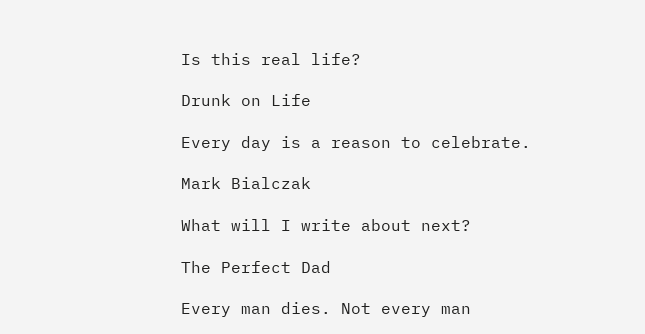Is this real life?

Drunk on Life

Every day is a reason to celebrate.

Mark Bialczak

What will I write about next?

The Perfect Dad

Every man dies. Not every man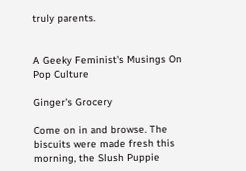truly parents.


A Geeky Feminist's Musings On Pop Culture

Ginger's Grocery

Come on in and browse. The biscuits were made fresh this morning, the Slush Puppie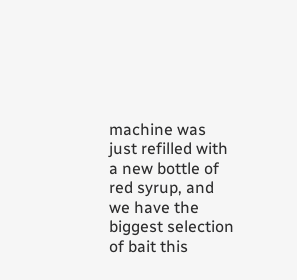machine was just refilled with a new bottle of red syrup, and we have the biggest selection of bait this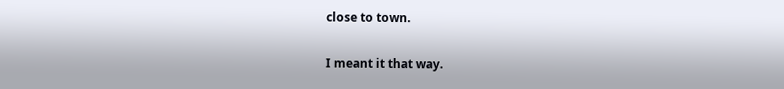close to town.

I meant it that way.